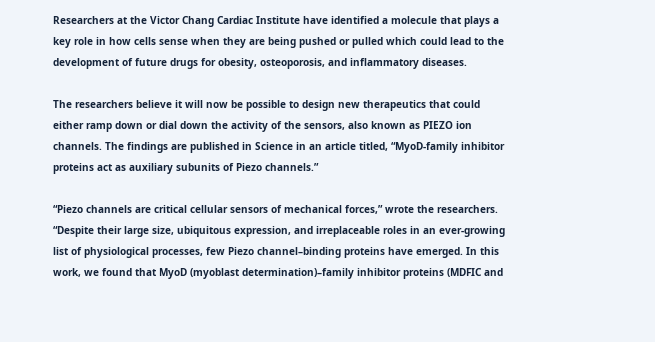Researchers at the Victor Chang Cardiac Institute have identified a molecule that plays a key role in how cells sense when they are being pushed or pulled which could lead to the development of future drugs for obesity, osteoporosis, and inflammatory diseases.

The researchers believe it will now be possible to design new therapeutics that could either ramp down or dial down the activity of the sensors, also known as PIEZO ion channels. The findings are published in Science in an article titled, “MyoD-family inhibitor proteins act as auxiliary subunits of Piezo channels.”

“Piezo channels are critical cellular sensors of mechanical forces,” wrote the researchers. “Despite their large size, ubiquitous expression, and irreplaceable roles in an ever-growing list of physiological processes, few Piezo channel–binding proteins have emerged. In this work, we found that MyoD (myoblast determination)–family inhibitor proteins (MDFIC and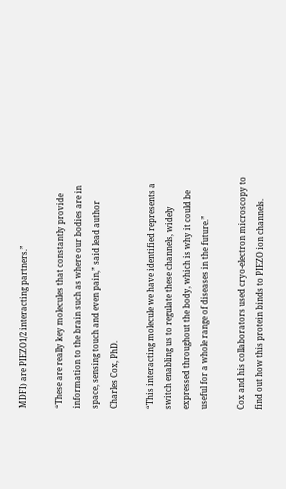MDFI) are PIEZO1/2 interacting partners.”

“These are really key molecules that constantly provide information to the brain such as where our bodies are in space, sensing touch and even pain,” said lead author Charles Cox, PhD.

“This interacting molecule we have identified represents a switch enabling us to regulate these channels, widely expressed throughout the body, which is why it could be useful for a whole range of diseases in the future.”

Cox and his collaborators used cryo-electron microscopy to find out how this protein binds to PIEZO ion channels.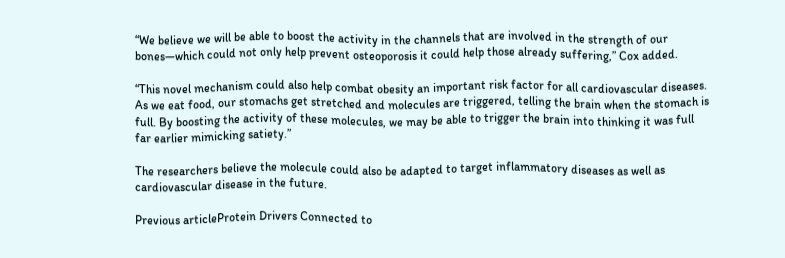“We believe we will be able to boost the activity in the channels that are involved in the strength of our bones—which could not only help prevent osteoporosis it could help those already suffering,” Cox added.

“This novel mechanism could also help combat obesity an important risk factor for all cardiovascular diseases. As we eat food, our stomachs get stretched and molecules are triggered, telling the brain when the stomach is full. By boosting the activity of these molecules, we may be able to trigger the brain into thinking it was full far earlier mimicking satiety.”

The researchers believe the molecule could also be adapted to target inflammatory diseases as well as cardiovascular disease in the future.

Previous articleProtein Drivers Connected to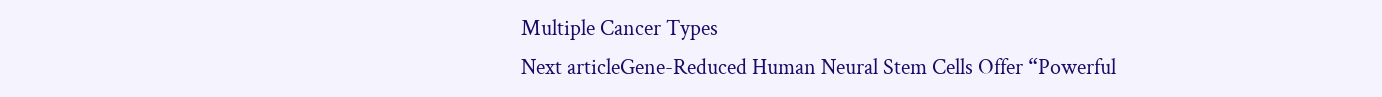Multiple Cancer Types
Next articleGene-Reduced Human Neural Stem Cells Offer “Powerful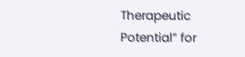Therapeutic Potential” for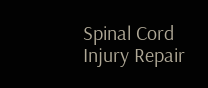Spinal Cord Injury Repair